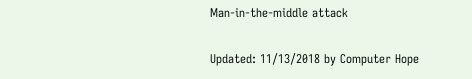Man-in-the-middle attack

Updated: 11/13/2018 by Computer Hope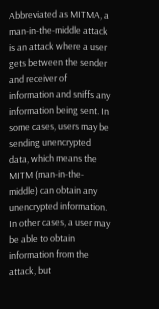Abbreviated as MITMA, a man-in-the-middle attack is an attack where a user gets between the sender and receiver of information and sniffs any information being sent. In some cases, users may be sending unencrypted data, which means the MITM (man-in-the-middle) can obtain any unencrypted information. In other cases, a user may be able to obtain information from the attack, but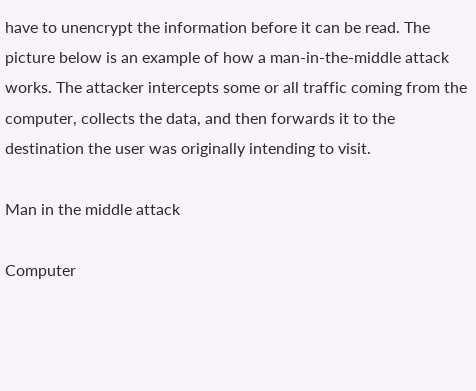have to unencrypt the information before it can be read. The picture below is an example of how a man-in-the-middle attack works. The attacker intercepts some or all traffic coming from the computer, collects the data, and then forwards it to the destination the user was originally intending to visit.

Man in the middle attack

Computer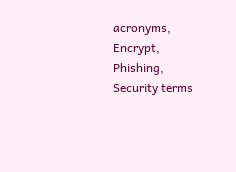acronyms, Encrypt, Phishing, Security terms